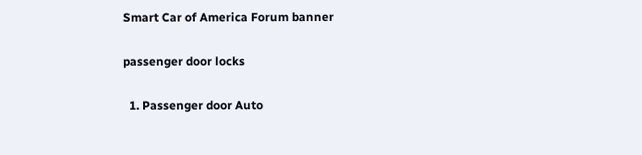Smart Car of America Forum banner

passenger door locks

  1. Passenger door Auto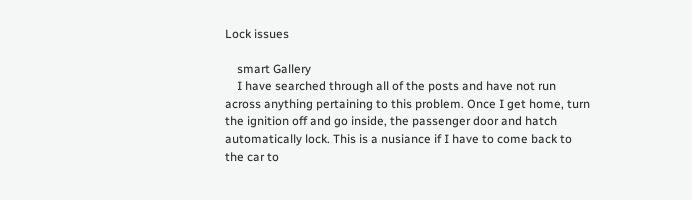Lock issues

    smart Gallery
    I have searched through all of the posts and have not run across anything pertaining to this problem. Once I get home, turn the ignition off and go inside, the passenger door and hatch automatically lock. This is a nusiance if I have to come back to the car to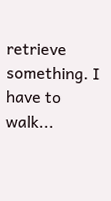retrieve something. I have to walk...